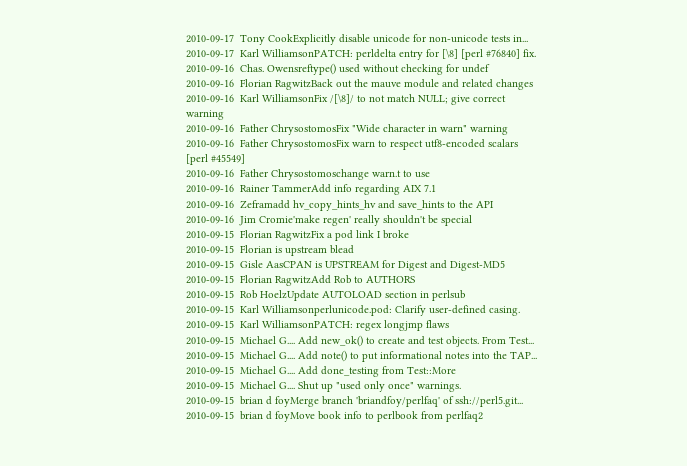2010-09-17  Tony CookExplicitly disable unicode for non-unicode tests in...
2010-09-17  Karl WilliamsonPATCH: perldelta entry for [\8] [perl #76840] fix.
2010-09-16  Chas. Owensreftype() used without checking for undef
2010-09-16  Florian RagwitzBack out the mauve module and related changes
2010-09-16  Karl WilliamsonFix /[\8]/ to not match NULL; give correct warning
2010-09-16  Father ChrysostomosFix "Wide character in warn" warning
2010-09-16  Father ChrysostomosFix warn to respect utf8-encoded scalars [perl #45549]
2010-09-16  Father Chrysostomoschange warn.t to use
2010-09-16  Rainer TammerAdd info regarding AIX 7.1
2010-09-16  Zeframadd hv_copy_hints_hv and save_hints to the API
2010-09-16  Jim Cromie'make regen' really shouldn't be special
2010-09-15  Florian RagwitzFix a pod link I broke
2010-09-15  Florian is upstream blead
2010-09-15  Gisle AasCPAN is UPSTREAM for Digest and Digest-MD5
2010-09-15  Florian RagwitzAdd Rob to AUTHORS
2010-09-15  Rob HoelzUpdate AUTOLOAD section in perlsub
2010-09-15  Karl Williamsonperlunicode.pod: Clarify user-defined casing.
2010-09-15  Karl WilliamsonPATCH: regex longjmp flaws
2010-09-15  Michael G.... Add new_ok() to create and test objects. From Test...
2010-09-15  Michael G.... Add note() to put informational notes into the TAP...
2010-09-15  Michael G.... Add done_testing from Test::More
2010-09-15  Michael G.... Shut up "used only once" warnings.
2010-09-15  brian d foyMerge branch 'briandfoy/perlfaq' of ssh://perl5.git...
2010-09-15  brian d foyMove book info to perlbook from perlfaq2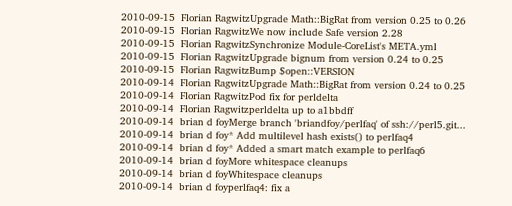2010-09-15  Florian RagwitzUpgrade Math::BigRat from version 0.25 to 0.26
2010-09-15  Florian RagwitzWe now include Safe version 2.28
2010-09-15  Florian RagwitzSynchronize Module-CoreList's META.yml
2010-09-15  Florian RagwitzUpgrade bignum from version 0.24 to 0.25
2010-09-15  Florian RagwitzBump $open::VERSION
2010-09-14  Florian RagwitzUpgrade Math::BigRat from version 0.24 to 0.25
2010-09-14  Florian RagwitzPod fix for perldelta
2010-09-14  Florian Ragwitzperldelta up to a1bbdff
2010-09-14  brian d foyMerge branch 'briandfoy/perlfaq' of ssh://perl5.git...
2010-09-14  brian d foy* Add multilevel hash exists() to perlfaq4
2010-09-14  brian d foy* Added a smart match example to perlfaq6
2010-09-14  brian d foyMore whitespace cleanups
2010-09-14  brian d foyWhitespace cleanups
2010-09-14  brian d foyperlfaq4: fix a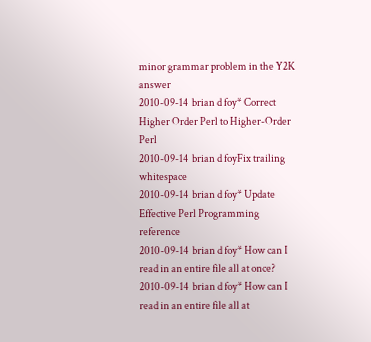minor grammar problem in the Y2K answer
2010-09-14  brian d foy* Correct Higher Order Perl to Higher-Order Perl
2010-09-14  brian d foyFix trailing whitespace
2010-09-14  brian d foy* Update Effective Perl Programming reference
2010-09-14  brian d foy* How can I read in an entire file all at once?
2010-09-14  brian d foy* How can I read in an entire file all at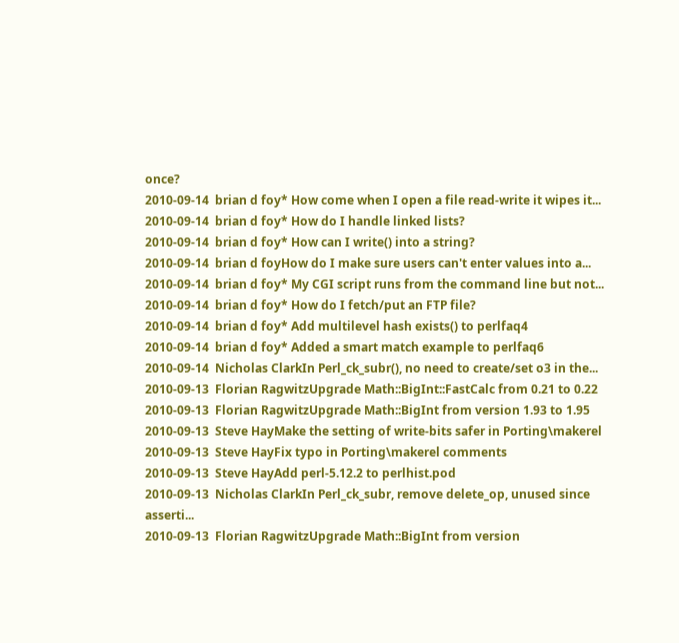once?
2010-09-14  brian d foy* How come when I open a file read-write it wipes it...
2010-09-14  brian d foy* How do I handle linked lists?
2010-09-14  brian d foy* How can I write() into a string?
2010-09-14  brian d foyHow do I make sure users can't enter values into a...
2010-09-14  brian d foy* My CGI script runs from the command line but not...
2010-09-14  brian d foy* How do I fetch/put an FTP file?
2010-09-14  brian d foy* Add multilevel hash exists() to perlfaq4
2010-09-14  brian d foy* Added a smart match example to perlfaq6
2010-09-14  Nicholas ClarkIn Perl_ck_subr(), no need to create/set o3 in the...
2010-09-13  Florian RagwitzUpgrade Math::BigInt::FastCalc from 0.21 to 0.22
2010-09-13  Florian RagwitzUpgrade Math::BigInt from version 1.93 to 1.95
2010-09-13  Steve HayMake the setting of write-bits safer in Porting\makerel
2010-09-13  Steve HayFix typo in Porting\makerel comments
2010-09-13  Steve HayAdd perl-5.12.2 to perlhist.pod
2010-09-13  Nicholas ClarkIn Perl_ck_subr, remove delete_op, unused since asserti...
2010-09-13  Florian RagwitzUpgrade Math::BigInt from version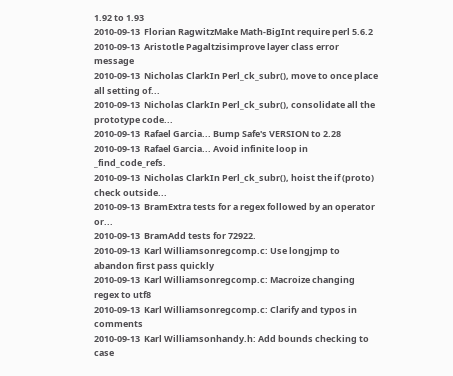1.92 to 1.93
2010-09-13  Florian RagwitzMake Math-BigInt require perl 5.6.2
2010-09-13  Aristotle Pagaltzisimprove layer class error message
2010-09-13  Nicholas ClarkIn Perl_ck_subr(), move to once place all setting of...
2010-09-13  Nicholas ClarkIn Perl_ck_subr(), consolidate all the prototype code...
2010-09-13  Rafael Garcia... Bump Safe's VERSION to 2.28
2010-09-13  Rafael Garcia... Avoid infinite loop in _find_code_refs.
2010-09-13  Nicholas ClarkIn Perl_ck_subr(), hoist the if (proto) check outside...
2010-09-13  BramExtra tests for a regex followed by an operator or...
2010-09-13  BramAdd tests for 72922.
2010-09-13  Karl Williamsonregcomp.c: Use longjmp to abandon first pass quickly
2010-09-13  Karl Williamsonregcomp.c: Macroize changing regex to utf8
2010-09-13  Karl Williamsonregcomp.c: Clarify and typos in comments
2010-09-13  Karl Williamsonhandy.h: Add bounds checking to case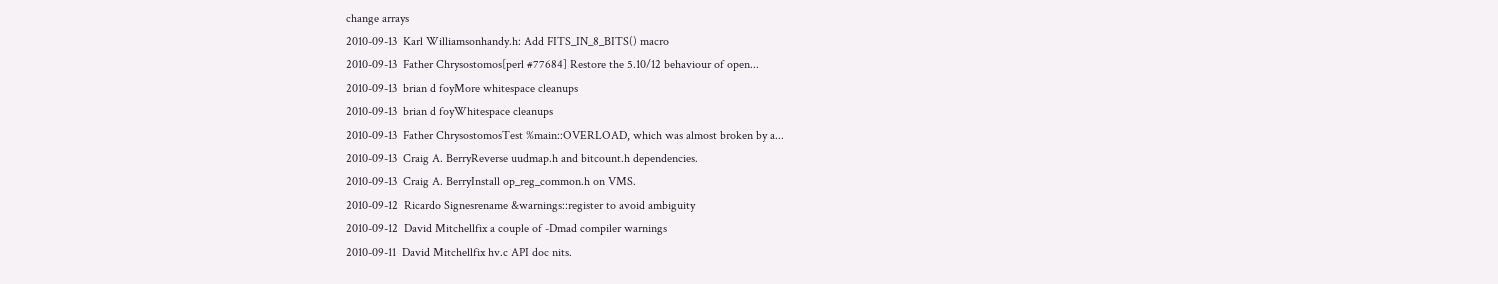change arrays
2010-09-13  Karl Williamsonhandy.h: Add FITS_IN_8_BITS() macro
2010-09-13  Father Chrysostomos[perl #77684] Restore the 5.10/12 behaviour of open...
2010-09-13  brian d foyMore whitespace cleanups
2010-09-13  brian d foyWhitespace cleanups
2010-09-13  Father ChrysostomosTest %main::OVERLOAD, which was almost broken by a...
2010-09-13  Craig A. BerryReverse uudmap.h and bitcount.h dependencies.
2010-09-13  Craig A. BerryInstall op_reg_common.h on VMS.
2010-09-12  Ricardo Signesrename &warnings::register to avoid ambiguity
2010-09-12  David Mitchellfix a couple of -Dmad compiler warnings
2010-09-11  David Mitchellfix hv.c API doc nits.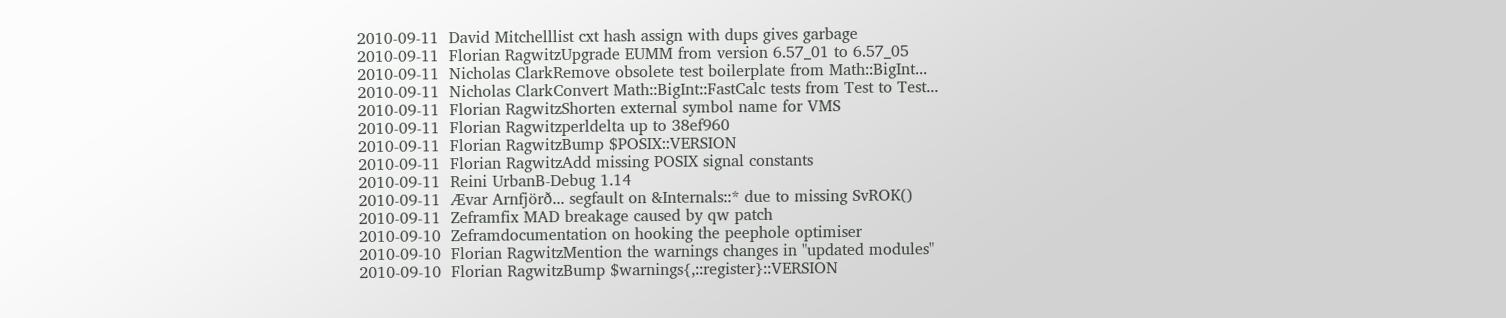2010-09-11  David Mitchelllist cxt hash assign with dups gives garbage
2010-09-11  Florian RagwitzUpgrade EUMM from version 6.57_01 to 6.57_05
2010-09-11  Nicholas ClarkRemove obsolete test boilerplate from Math::BigInt...
2010-09-11  Nicholas ClarkConvert Math::BigInt::FastCalc tests from Test to Test...
2010-09-11  Florian RagwitzShorten external symbol name for VMS
2010-09-11  Florian Ragwitzperldelta up to 38ef960
2010-09-11  Florian RagwitzBump $POSIX::VERSION
2010-09-11  Florian RagwitzAdd missing POSIX signal constants
2010-09-11  Reini UrbanB-Debug 1.14
2010-09-11  Ævar Arnfjörð... segfault on &Internals::* due to missing SvROK()
2010-09-11  Zeframfix MAD breakage caused by qw patch
2010-09-10  Zeframdocumentation on hooking the peephole optimiser
2010-09-10  Florian RagwitzMention the warnings changes in "updated modules"
2010-09-10  Florian RagwitzBump $warnings{,::register}::VERSION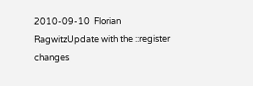2010-09-10  Florian RagwitzUpdate with the ::register changes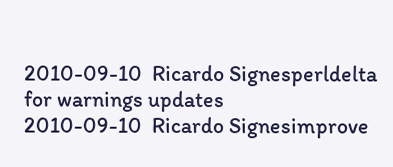2010-09-10  Ricardo Signesperldelta for warnings updates
2010-09-10  Ricardo Signesimprove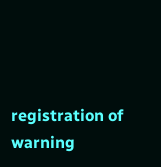registration of warning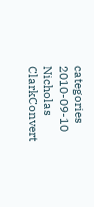categories
2010-09-10  Nicholas ClarkConvert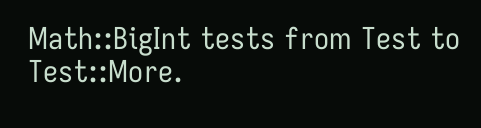Math::BigInt tests from Test to Test::More.